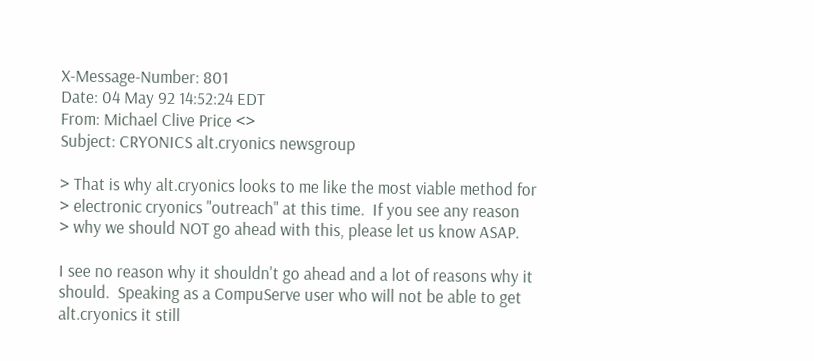X-Message-Number: 801
Date: 04 May 92 14:52:24 EDT
From: Michael Clive Price <>
Subject: CRYONICS alt.cryonics newsgroup

> That is why alt.cryonics looks to me like the most viable method for
> electronic cryonics "outreach" at this time.  If you see any reason
> why we should NOT go ahead with this, please let us know ASAP.

I see no reason why it shouldn't go ahead and a lot of reasons why it
should.  Speaking as a CompuServe user who will not be able to get
alt.cryonics it still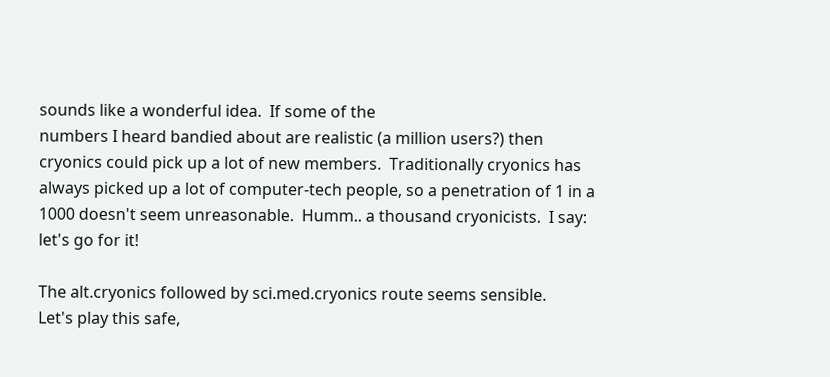sounds like a wonderful idea.  If some of the
numbers I heard bandied about are realistic (a million users?) then
cryonics could pick up a lot of new members.  Traditionally cryonics has
always picked up a lot of computer-tech people, so a penetration of 1 in a
1000 doesn't seem unreasonable.  Humm.. a thousand cryonicists.  I say:
let's go for it!

The alt.cryonics followed by sci.med.cryonics route seems sensible.
Let's play this safe,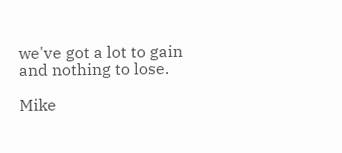we've got a lot to gain and nothing to lose.

Mike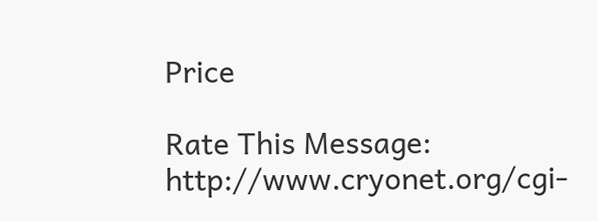Price

Rate This Message: http://www.cryonet.org/cgi-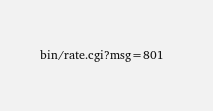bin/rate.cgi?msg=801